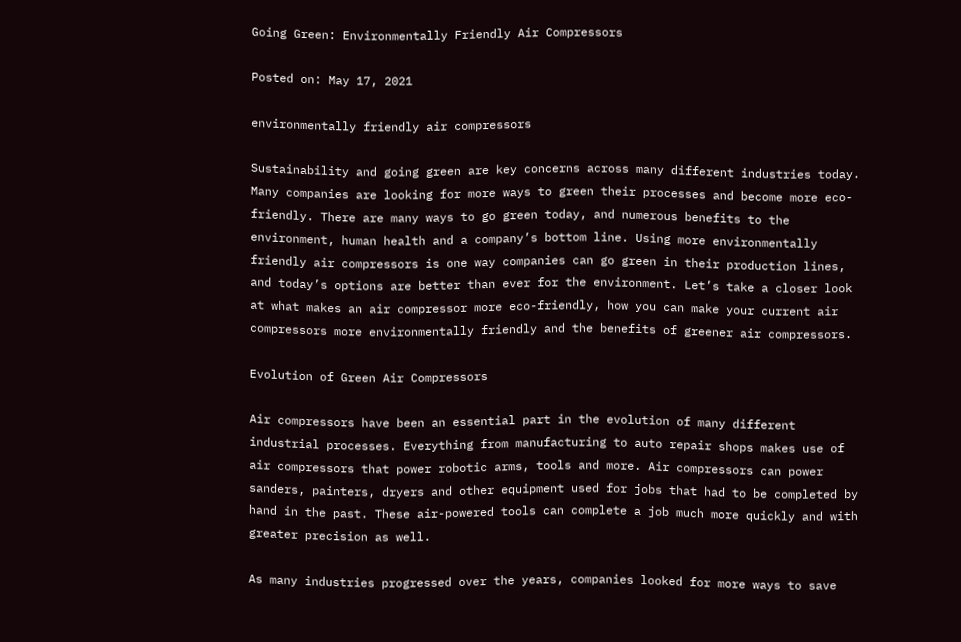Going Green: Environmentally Friendly Air Compressors

Posted on: May 17, 2021

environmentally friendly air compressors

Sustainability and going green are key concerns across many different industries today. Many companies are looking for more ways to green their processes and become more eco-friendly. There are many ways to go green today, and numerous benefits to the environment, human health and a company’s bottom line. Using more environmentally friendly air compressors is one way companies can go green in their production lines, and today’s options are better than ever for the environment. Let’s take a closer look at what makes an air compressor more eco-friendly, how you can make your current air compressors more environmentally friendly and the benefits of greener air compressors.

Evolution of Green Air Compressors

Air compressors have been an essential part in the evolution of many different industrial processes. Everything from manufacturing to auto repair shops makes use of air compressors that power robotic arms, tools and more. Air compressors can power sanders, painters, dryers and other equipment used for jobs that had to be completed by hand in the past. These air-powered tools can complete a job much more quickly and with greater precision as well.

As many industries progressed over the years, companies looked for more ways to save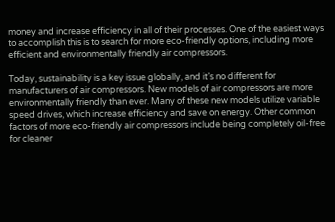money and increase efficiency in all of their processes. One of the easiest ways to accomplish this is to search for more eco-friendly options, including more efficient and environmentally friendly air compressors.

Today, sustainability is a key issue globally, and it’s no different for manufacturers of air compressors. New models of air compressors are more environmentally friendly than ever. Many of these new models utilize variable speed drives, which increase efficiency and save on energy. Other common factors of more eco-friendly air compressors include being completely oil-free for cleaner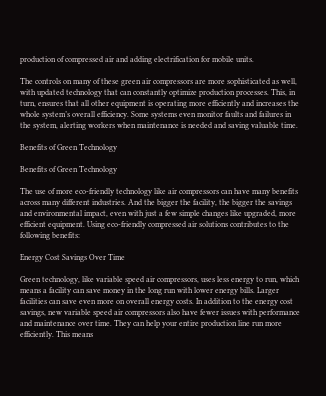production of compressed air and adding electrification for mobile units.

The controls on many of these green air compressors are more sophisticated as well, with updated technology that can constantly optimize production processes. This, in turn, ensures that all other equipment is operating more efficiently and increases the whole system’s overall efficiency. Some systems even monitor faults and failures in the system, alerting workers when maintenance is needed and saving valuable time.

Benefits of Green Technology

Benefits of Green Technology

The use of more eco-friendly technology like air compressors can have many benefits across many different industries. And the bigger the facility, the bigger the savings and environmental impact, even with just a few simple changes like upgraded, more efficient equipment. Using eco-friendly compressed air solutions contributes to the following benefits:

Energy Cost Savings Over Time

Green technology, like variable speed air compressors, uses less energy to run, which means a facility can save money in the long run with lower energy bills. Larger facilities can save even more on overall energy costs. In addition to the energy cost savings, new variable speed air compressors also have fewer issues with performance and maintenance over time. They can help your entire production line run more efficiently. This means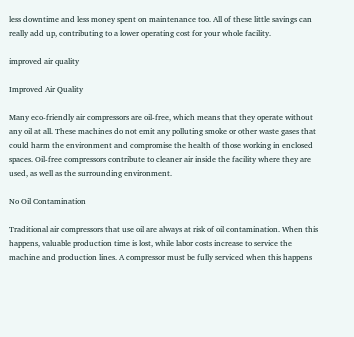less downtime and less money spent on maintenance too. All of these little savings can really add up, contributing to a lower operating cost for your whole facility.

improved air quality

Improved Air Quality

Many eco-friendly air compressors are oil-free, which means that they operate without any oil at all. These machines do not emit any polluting smoke or other waste gases that could harm the environment and compromise the health of those working in enclosed spaces. Oil-free compressors contribute to cleaner air inside the facility where they are used, as well as the surrounding environment.

No Oil Contamination

Traditional air compressors that use oil are always at risk of oil contamination. When this happens, valuable production time is lost, while labor costs increase to service the machine and production lines. A compressor must be fully serviced when this happens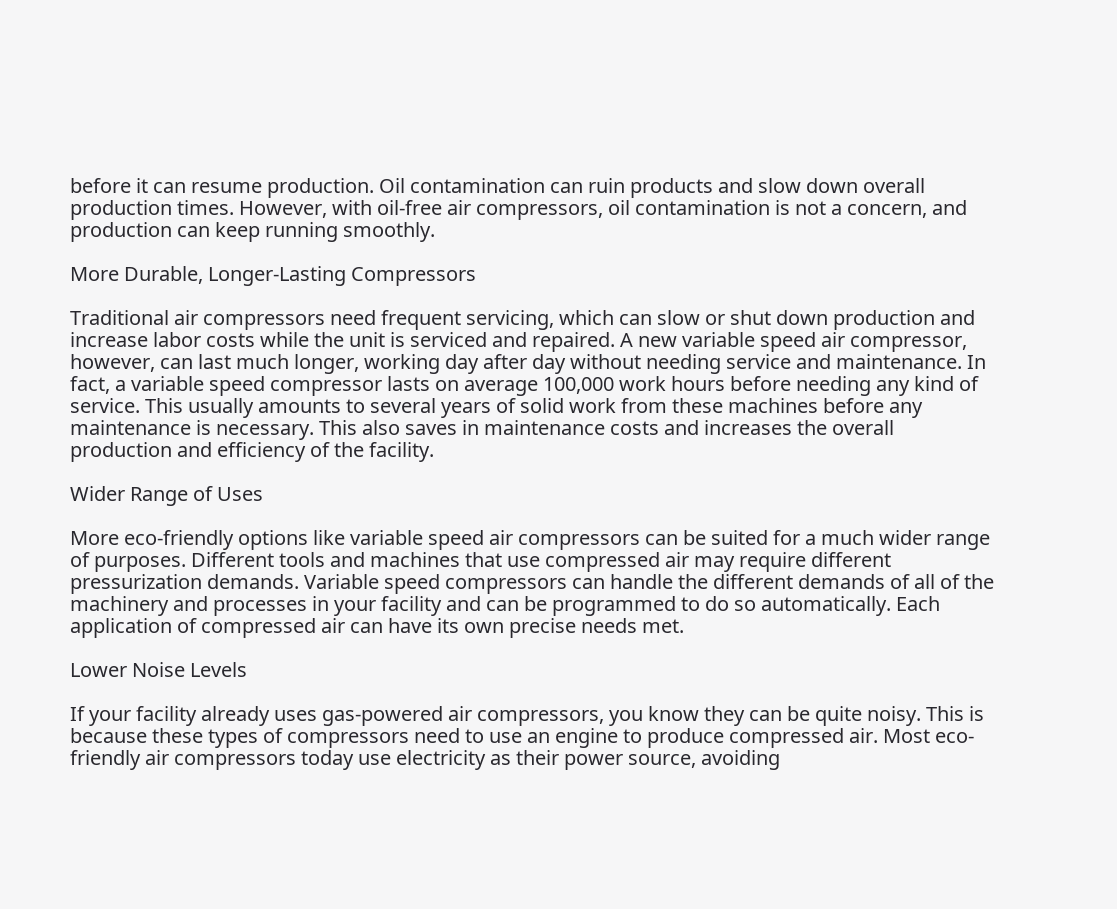before it can resume production. Oil contamination can ruin products and slow down overall production times. However, with oil-free air compressors, oil contamination is not a concern, and production can keep running smoothly.

More Durable, Longer-Lasting Compressors

Traditional air compressors need frequent servicing, which can slow or shut down production and increase labor costs while the unit is serviced and repaired. A new variable speed air compressor, however, can last much longer, working day after day without needing service and maintenance. In fact, a variable speed compressor lasts on average 100,000 work hours before needing any kind of service. This usually amounts to several years of solid work from these machines before any maintenance is necessary. This also saves in maintenance costs and increases the overall production and efficiency of the facility.

Wider Range of Uses

More eco-friendly options like variable speed air compressors can be suited for a much wider range of purposes. Different tools and machines that use compressed air may require different pressurization demands. Variable speed compressors can handle the different demands of all of the machinery and processes in your facility and can be programmed to do so automatically. Each application of compressed air can have its own precise needs met.

Lower Noise Levels

If your facility already uses gas-powered air compressors, you know they can be quite noisy. This is because these types of compressors need to use an engine to produce compressed air. Most eco-friendly air compressors today use electricity as their power source, avoiding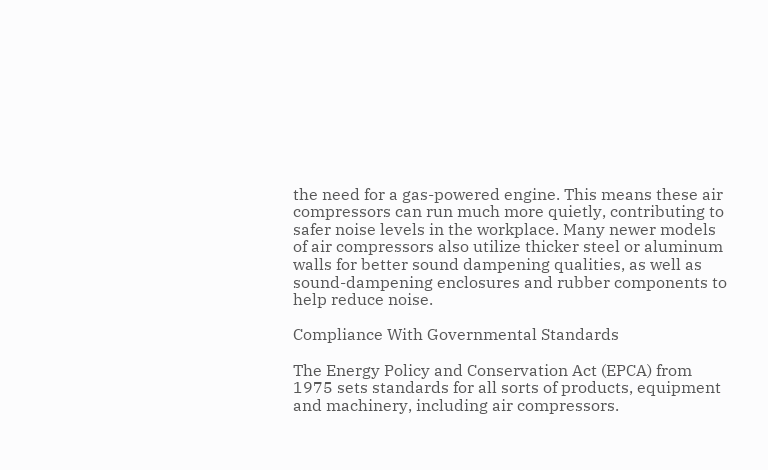the need for a gas-powered engine. This means these air compressors can run much more quietly, contributing to safer noise levels in the workplace. Many newer models of air compressors also utilize thicker steel or aluminum walls for better sound dampening qualities, as well as sound-dampening enclosures and rubber components to help reduce noise.

Compliance With Governmental Standards

The Energy Policy and Conservation Act (EPCA) from 1975 sets standards for all sorts of products, equipment and machinery, including air compressors.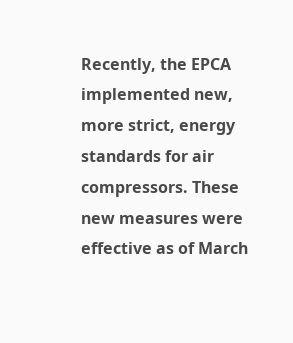Recently, the EPCA implemented new, more strict, energy standards for air compressors. These new measures were effective as of March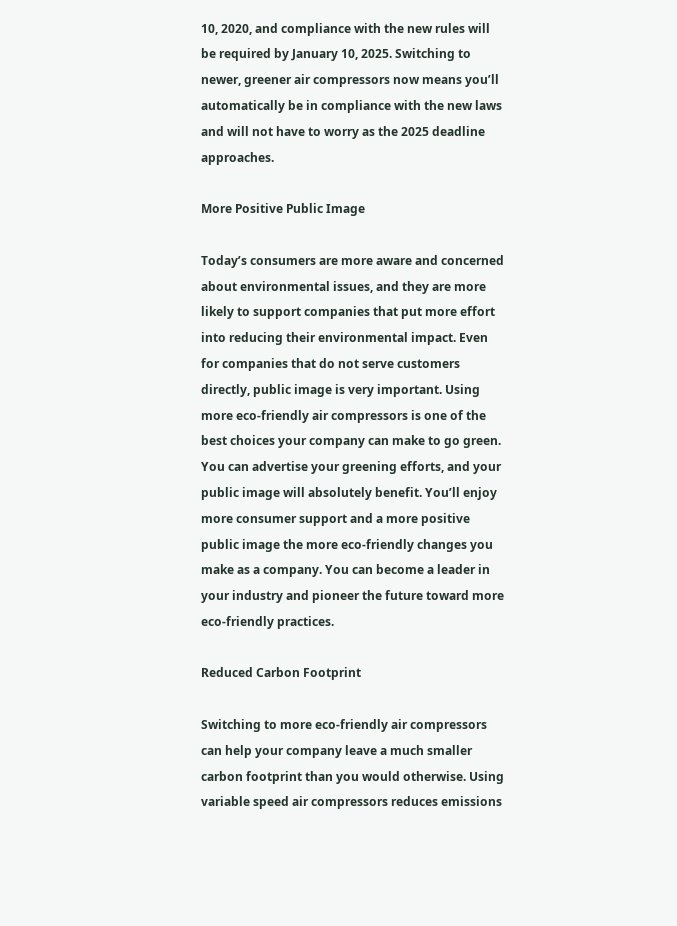10, 2020, and compliance with the new rules will be required by January 10, 2025. Switching to newer, greener air compressors now means you’ll automatically be in compliance with the new laws and will not have to worry as the 2025 deadline approaches.

More Positive Public Image

Today’s consumers are more aware and concerned about environmental issues, and they are more likely to support companies that put more effort into reducing their environmental impact. Even for companies that do not serve customers directly, public image is very important. Using more eco-friendly air compressors is one of the best choices your company can make to go green. You can advertise your greening efforts, and your public image will absolutely benefit. You’ll enjoy more consumer support and a more positive public image the more eco-friendly changes you make as a company. You can become a leader in your industry and pioneer the future toward more eco-friendly practices.

Reduced Carbon Footprint

Switching to more eco-friendly air compressors can help your company leave a much smaller carbon footprint than you would otherwise. Using variable speed air compressors reduces emissions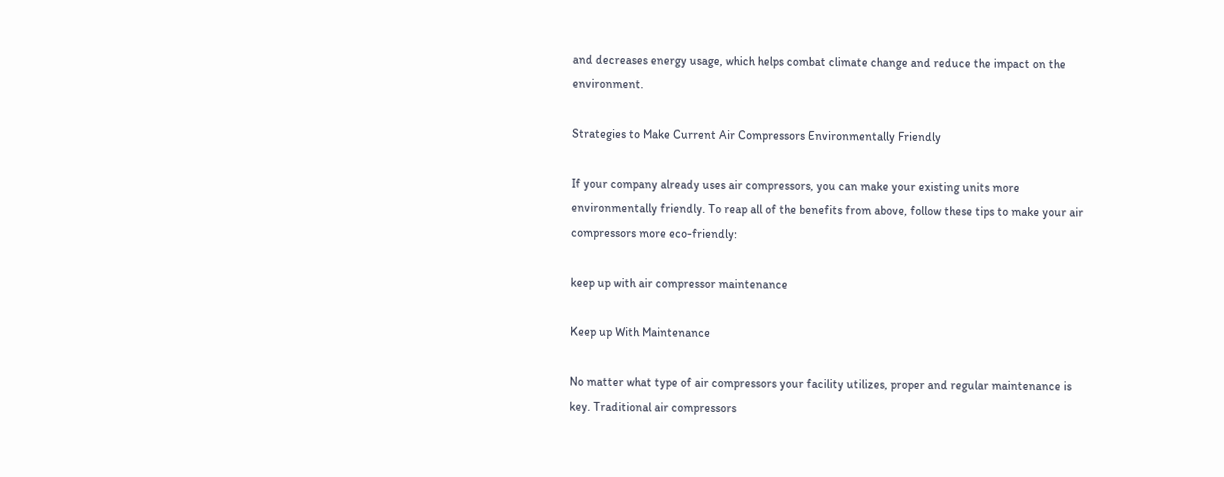and decreases energy usage, which helps combat climate change and reduce the impact on the environment.

Strategies to Make Current Air Compressors Environmentally Friendly

If your company already uses air compressors, you can make your existing units more environmentally friendly. To reap all of the benefits from above, follow these tips to make your air compressors more eco-friendly:

keep up with air compressor maintenance

Keep up With Maintenance

No matter what type of air compressors your facility utilizes, proper and regular maintenance is key. Traditional air compressors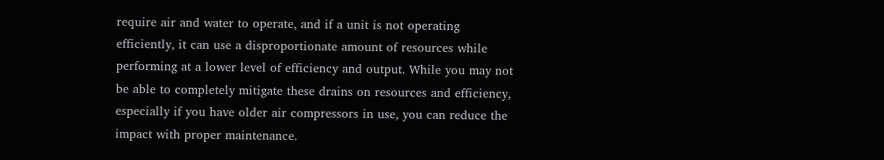require air and water to operate, and if a unit is not operating efficiently, it can use a disproportionate amount of resources while performing at a lower level of efficiency and output. While you may not be able to completely mitigate these drains on resources and efficiency, especially if you have older air compressors in use, you can reduce the impact with proper maintenance.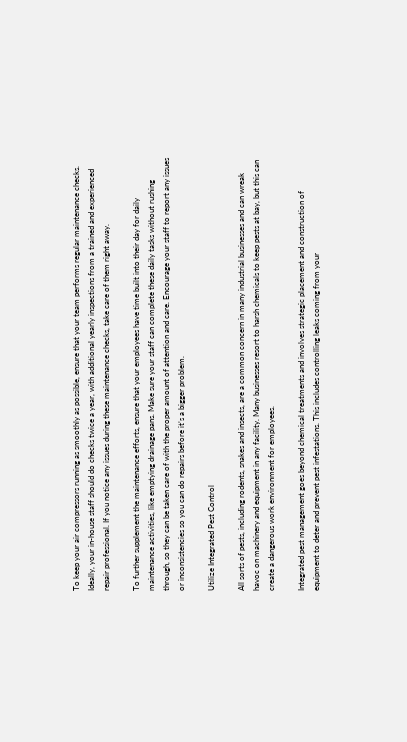To keep your air compressors running as smoothly as possible, ensure that your team performs regular maintenance checks. Ideally, your in-house staff should do checks twice a year, with additional yearly inspections from a trained and experienced repair professional. If you notice any issues during these maintenance checks, take care of them right away.

To further supplement the maintenance efforts, ensure that your employees have time built into their day for daily maintenance activities, like emptying drainage pans. Make sure your staff can complete these daily tasks without rushing through, so they can be taken care of with the proper amount of attention and care. Encourage your staff to report any issues or inconsistencies so you can do repairs before it’s a bigger problem.

Utilize Integrated Pest Control

All sorts of pests, including rodents, snakes and insects, are a common concern in many industrial businesses and can wreak havoc on machinery and equipment in any facility. Many businesses resort to harsh chemicals to keep pests at bay, but this can create a dangerous work environment for employees.

Integrated pest management goes beyond chemical treatments and involves strategic placement and construction of equipment to deter and prevent pest infestations. This includes controlling leaks coming from your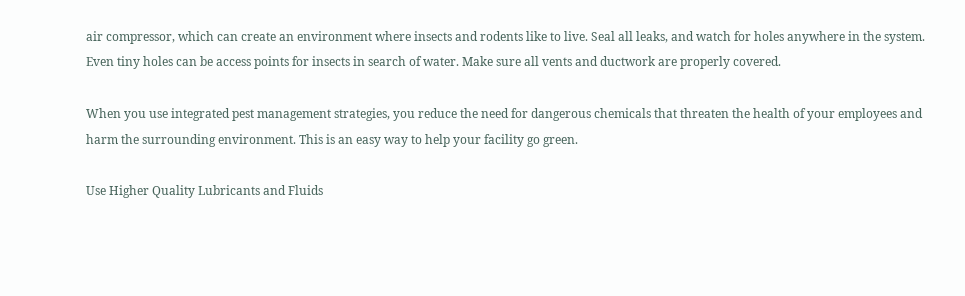air compressor, which can create an environment where insects and rodents like to live. Seal all leaks, and watch for holes anywhere in the system. Even tiny holes can be access points for insects in search of water. Make sure all vents and ductwork are properly covered.

When you use integrated pest management strategies, you reduce the need for dangerous chemicals that threaten the health of your employees and harm the surrounding environment. This is an easy way to help your facility go green.

Use Higher Quality Lubricants and Fluids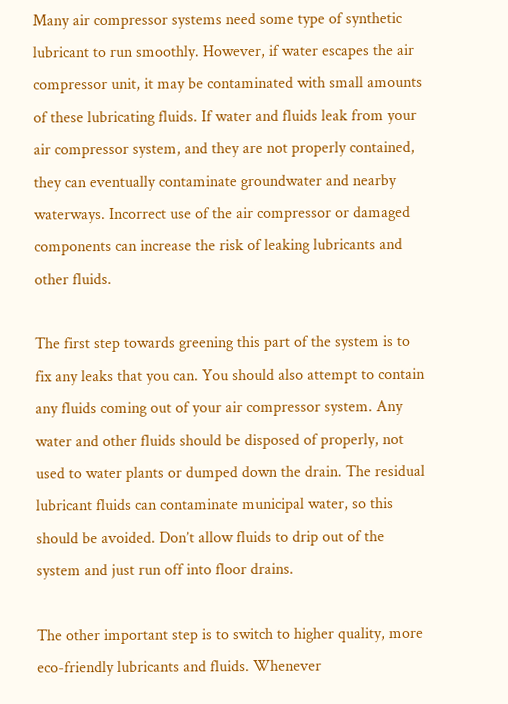Many air compressor systems need some type of synthetic lubricant to run smoothly. However, if water escapes the air compressor unit, it may be contaminated with small amounts of these lubricating fluids. If water and fluids leak from your air compressor system, and they are not properly contained, they can eventually contaminate groundwater and nearby waterways. Incorrect use of the air compressor or damaged components can increase the risk of leaking lubricants and other fluids.

The first step towards greening this part of the system is to fix any leaks that you can. You should also attempt to contain any fluids coming out of your air compressor system. Any water and other fluids should be disposed of properly, not used to water plants or dumped down the drain. The residual lubricant fluids can contaminate municipal water, so this should be avoided. Don’t allow fluids to drip out of the system and just run off into floor drains.

The other important step is to switch to higher quality, more eco-friendly lubricants and fluids. Whenever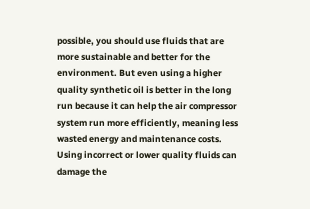possible, you should use fluids that are more sustainable and better for the environment. But even using a higher quality synthetic oil is better in the long run because it can help the air compressor system run more efficiently, meaning less wasted energy and maintenance costs. Using incorrect or lower quality fluids can damage the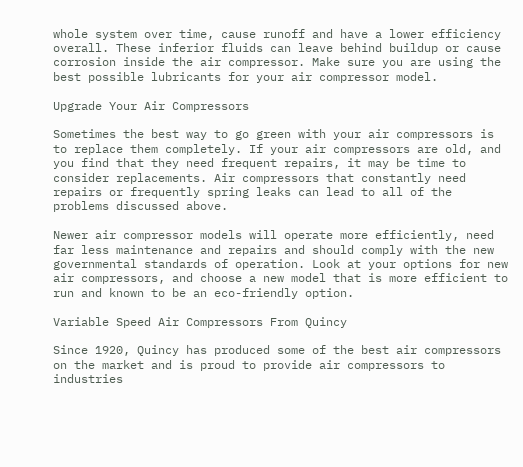whole system over time, cause runoff and have a lower efficiency overall. These inferior fluids can leave behind buildup or cause corrosion inside the air compressor. Make sure you are using the best possible lubricants for your air compressor model.

Upgrade Your Air Compressors

Sometimes the best way to go green with your air compressors is to replace them completely. If your air compressors are old, and you find that they need frequent repairs, it may be time to consider replacements. Air compressors that constantly need repairs or frequently spring leaks can lead to all of the problems discussed above.

Newer air compressor models will operate more efficiently, need far less maintenance and repairs and should comply with the new governmental standards of operation. Look at your options for new air compressors, and choose a new model that is more efficient to run and known to be an eco-friendly option.

Variable Speed Air Compressors From Quincy

Since 1920, Quincy has produced some of the best air compressors on the market and is proud to provide air compressors to industries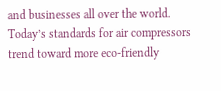and businesses all over the world. Today’s standards for air compressors trend toward more eco-friendly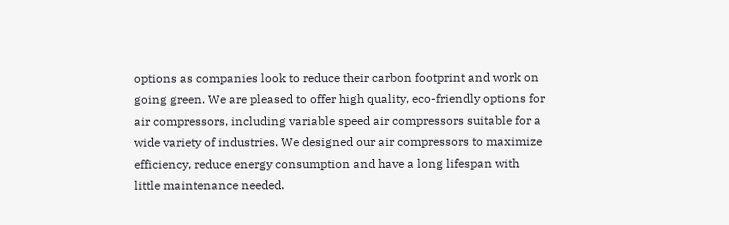options as companies look to reduce their carbon footprint and work on going green. We are pleased to offer high quality, eco-friendly options for air compressors, including variable speed air compressors suitable for a wide variety of industries. We designed our air compressors to maximize efficiency, reduce energy consumption and have a long lifespan with little maintenance needed.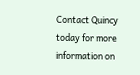Contact Quincy today for more information on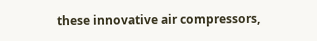these innovative air compressors,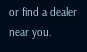or find a dealer near you.